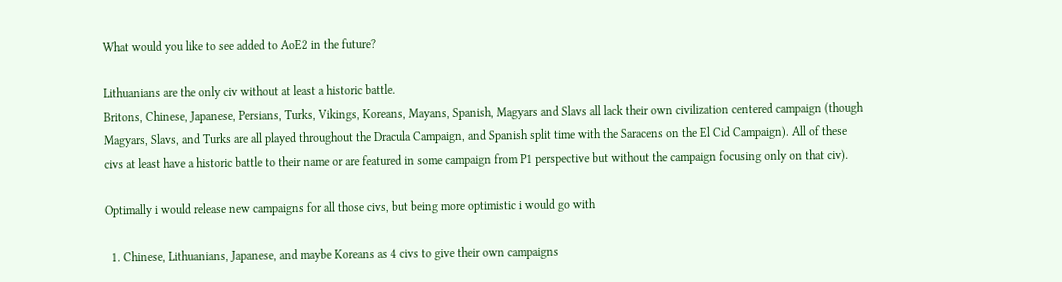What would you like to see added to AoE2 in the future?

Lithuanians are the only civ without at least a historic battle.
Britons, Chinese, Japanese, Persians, Turks, Vikings, Koreans, Mayans, Spanish, Magyars and Slavs all lack their own civilization centered campaign (though Magyars, Slavs, and Turks are all played throughout the Dracula Campaign, and Spanish split time with the Saracens on the El Cid Campaign). All of these civs at least have a historic battle to their name or are featured in some campaign from P1 perspective but without the campaign focusing only on that civ).

Optimally i would release new campaigns for all those civs, but being more optimistic i would go with

  1. Chinese, Lithuanians, Japanese, and maybe Koreans as 4 civs to give their own campaigns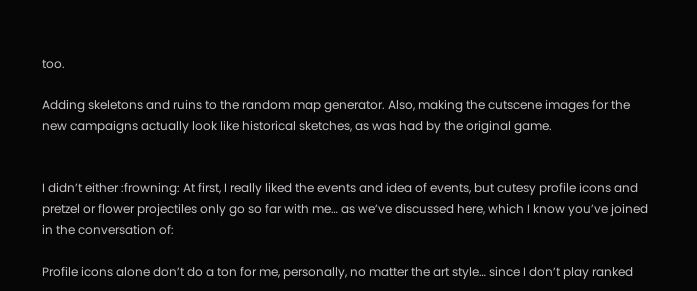too.

Adding skeletons and ruins to the random map generator. Also, making the cutscene images for the new campaigns actually look like historical sketches, as was had by the original game.


I didn’t either :frowning: At first, I really liked the events and idea of events, but cutesy profile icons and pretzel or flower projectiles only go so far with me… as we’ve discussed here, which I know you’ve joined in the conversation of:

Profile icons alone don’t do a ton for me, personally, no matter the art style… since I don’t play ranked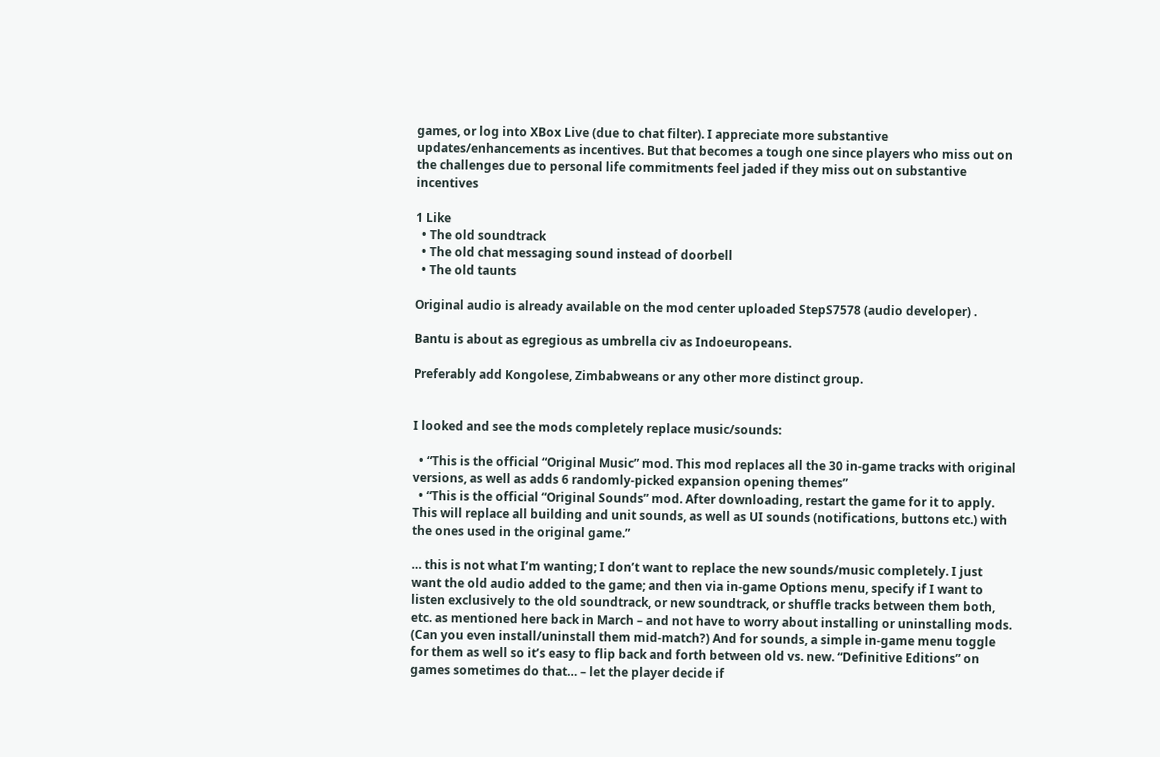games, or log into XBox Live (due to chat filter). I appreciate more substantive updates/enhancements as incentives. But that becomes a tough one since players who miss out on the challenges due to personal life commitments feel jaded if they miss out on substantive incentives

1 Like
  • The old soundtrack
  • The old chat messaging sound instead of doorbell
  • The old taunts

Original audio is already available on the mod center uploaded StepS7578 (audio developer) .

Bantu is about as egregious as umbrella civ as Indoeuropeans.

Preferably add Kongolese, Zimbabweans or any other more distinct group.


I looked and see the mods completely replace music/sounds:

  • “This is the official “Original Music” mod. This mod replaces all the 30 in-game tracks with original versions, as well as adds 6 randomly-picked expansion opening themes”
  • “This is the official “Original Sounds” mod. After downloading, restart the game for it to apply. This will replace all building and unit sounds, as well as UI sounds (notifications, buttons etc.) with the ones used in the original game.”

… this is not what I’m wanting; I don’t want to replace the new sounds/music completely. I just want the old audio added to the game; and then via in-game Options menu, specify if I want to listen exclusively to the old soundtrack, or new soundtrack, or shuffle tracks between them both, etc. as mentioned here back in March – and not have to worry about installing or uninstalling mods. (Can you even install/uninstall them mid-match?) And for sounds, a simple in-game menu toggle for them as well so it’s easy to flip back and forth between old vs. new. “Definitive Editions” on games sometimes do that… – let the player decide if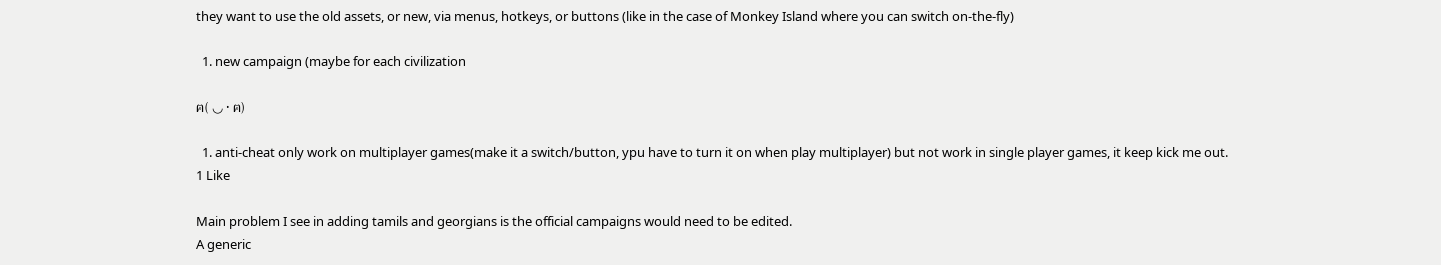they want to use the old assets, or new, via menus, hotkeys, or buttons (like in the case of Monkey Island where you can switch on-the-fly)

  1. new campaign (maybe for each civilization

ฅ( ◡ • ฅ)

  1. anti-cheat only work on multiplayer games(make it a switch/button, ypu have to turn it on when play multiplayer) but not work in single player games, it keep kick me out.
1 Like

Main problem I see in adding tamils and georgians is the official campaigns would need to be edited.
A generic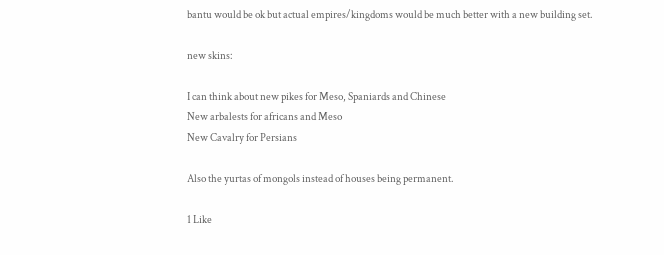bantu would be ok but actual empires/kingdoms would be much better with a new building set.

new skins:

I can think about new pikes for Meso, Spaniards and Chinese
New arbalests for africans and Meso
New Cavalry for Persians

Also the yurtas of mongols instead of houses being permanent.

1 Like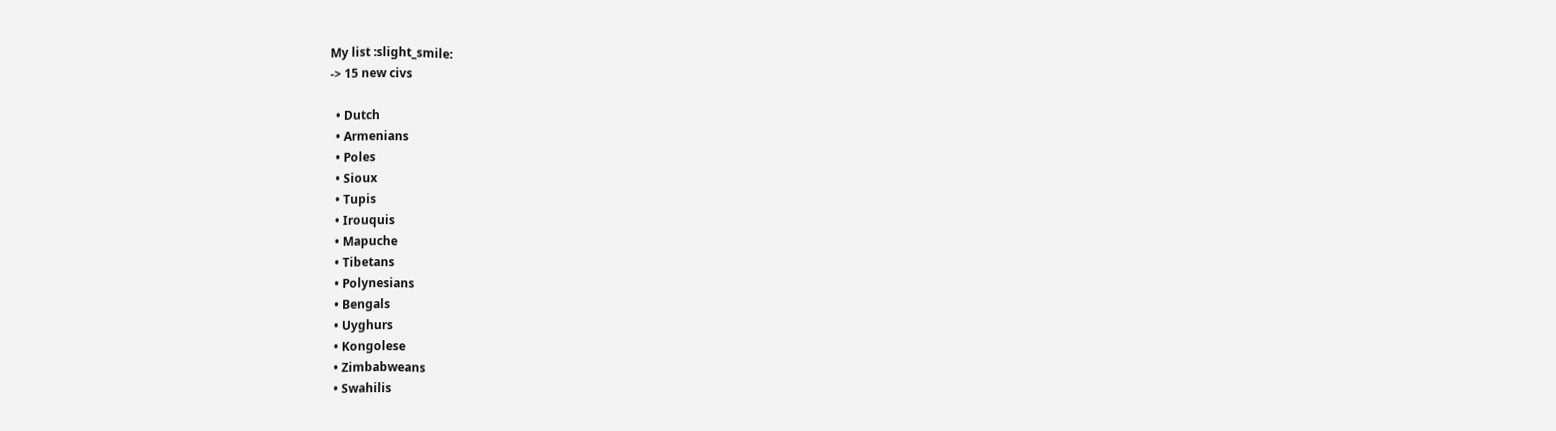My list :slight_smile:
-> 15 new civs

  • Dutch
  • Armenians
  • Poles
  • Sioux
  • Tupis
  • Irouquis
  • Mapuche
  • Tibetans
  • Polynesians
  • Bengals
  • Uyghurs
  • Kongolese
  • Zimbabweans
  • Swahilis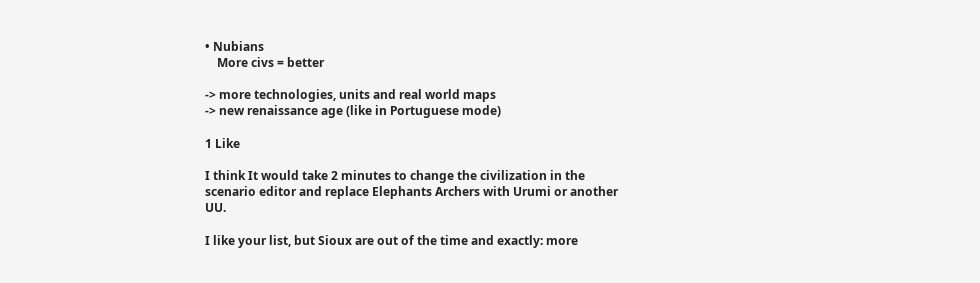• Nubians
    More civs = better

-> more technologies, units and real world maps
-> new renaissance age (like in Portuguese mode)

1 Like

I think It would take 2 minutes to change the civilization in the scenario editor and replace Elephants Archers with Urumi or another UU.

I like your list, but Sioux are out of the time and exactly: more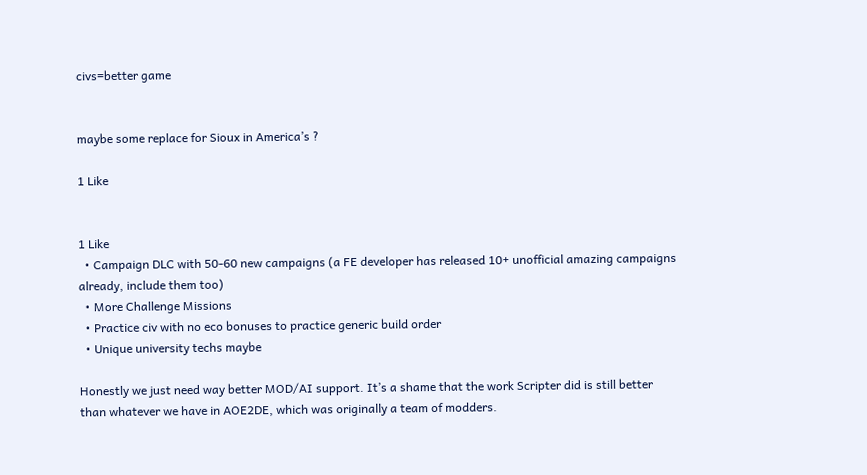civs=better game


maybe some replace for Sioux in America’s ?

1 Like


1 Like
  • Campaign DLC with 50-60 new campaigns (a FE developer has released 10+ unofficial amazing campaigns already, include them too)
  • More Challenge Missions
  • Practice civ with no eco bonuses to practice generic build order
  • Unique university techs maybe

Honestly we just need way better MOD/AI support. It’s a shame that the work Scripter did is still better than whatever we have in AOE2DE, which was originally a team of modders.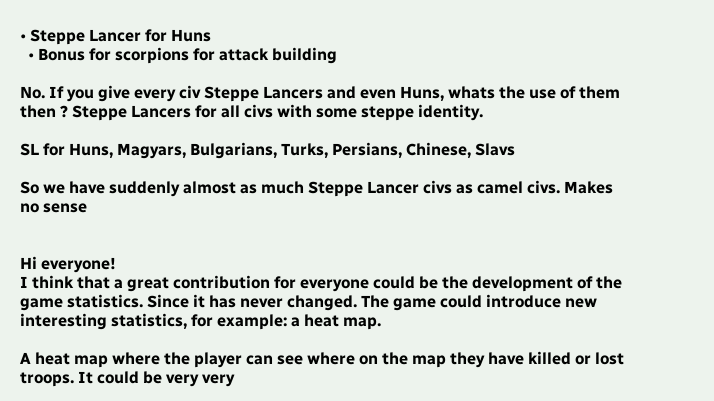• Steppe Lancer for Huns
  • Bonus for scorpions for attack building

No. If you give every civ Steppe Lancers and even Huns, whats the use of them then ? Steppe Lancers for all civs with some steppe identity.

SL for Huns, Magyars, Bulgarians, Turks, Persians, Chinese, Slavs

So we have suddenly almost as much Steppe Lancer civs as camel civs. Makes no sense


Hi everyone!
I think that a great contribution for everyone could be the development of the game statistics. Since it has never changed. The game could introduce new interesting statistics, for example: a heat map.

A heat map where the player can see where on the map they have killed or lost troops. It could be very very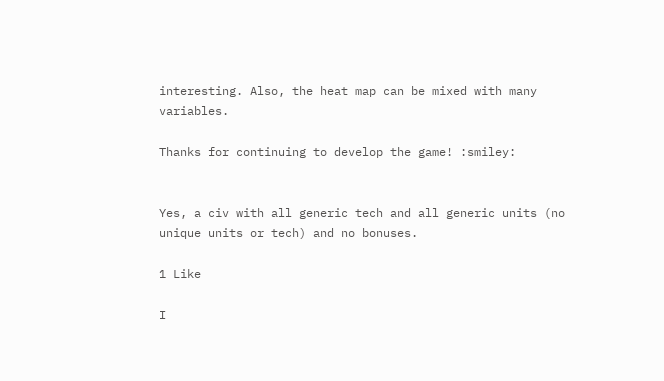interesting. Also, the heat map can be mixed with many variables.

Thanks for continuing to develop the game! :smiley:


Yes, a civ with all generic tech and all generic units (no unique units or tech) and no bonuses.

1 Like

I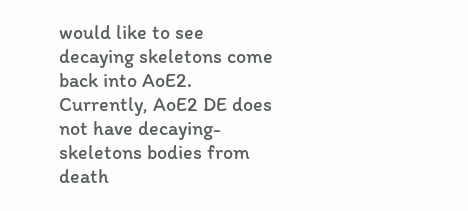would like to see decaying skeletons come back into AoE2. Currently, AoE2 DE does not have decaying-skeletons bodies from death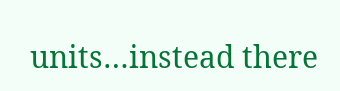units…instead there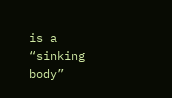is a “sinking body”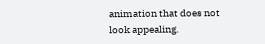animation that does not look appealing.